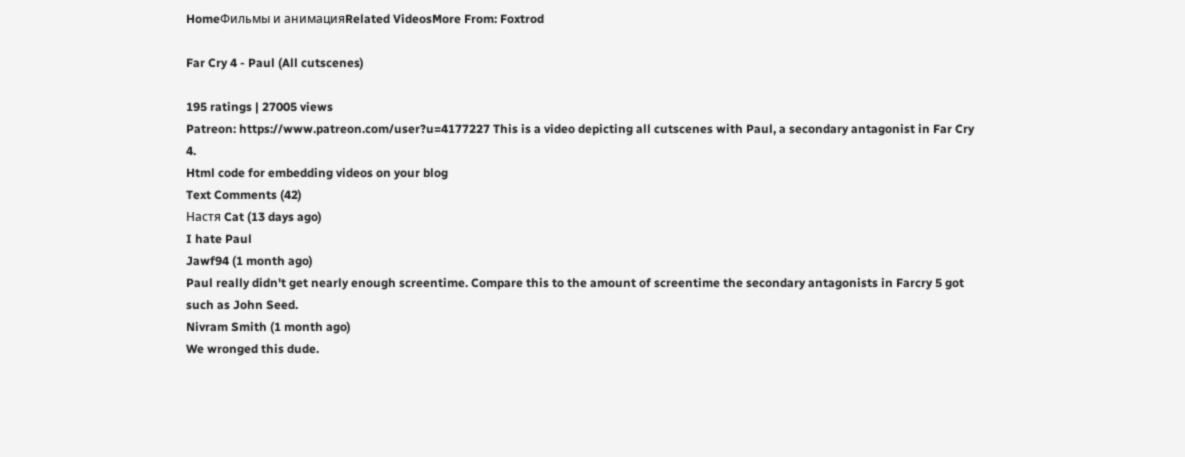HomeФильмы и анимацияRelated VideosMore From: Foxtrod

Far Cry 4 - Paul (All cutscenes)

195 ratings | 27005 views
Patreon: https://www.patreon.com/user?u=4177227 This is a video depicting all cutscenes with Paul, a secondary antagonist in Far Cry 4.
Html code for embedding videos on your blog
Text Comments (42)
Настя Cat (13 days ago)
I hate Paul
Jawf94 (1 month ago)
Paul really didn't get nearly enough screentime. Compare this to the amount of screentime the secondary antagonists in Farcry 5 got such as John Seed.
Nivram Smith (1 month ago)
We wronged this dude.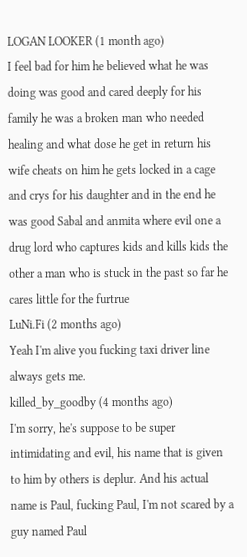LOGAN LOOKER (1 month ago)
I feel bad for him he believed what he was doing was good and cared deeply for his family he was a broken man who needed healing and what dose he get in return his wife cheats on him he gets locked in a cage and crys for his daughter and in the end he was good Sabal and anmita where evil one a drug lord who captures kids and kills kids the other a man who is stuck in the past so far he cares little for the furtrue
LuNi.Fi (2 months ago)
Yeah I'm alive you fucking taxi driver line always gets me.
killed_by_goodby (4 months ago)
I'm sorry, he's suppose to be super intimidating and evil, his name that is given to him by others is deplur. And his actual name is Paul, fucking Paul, I'm not scared by a guy named Paul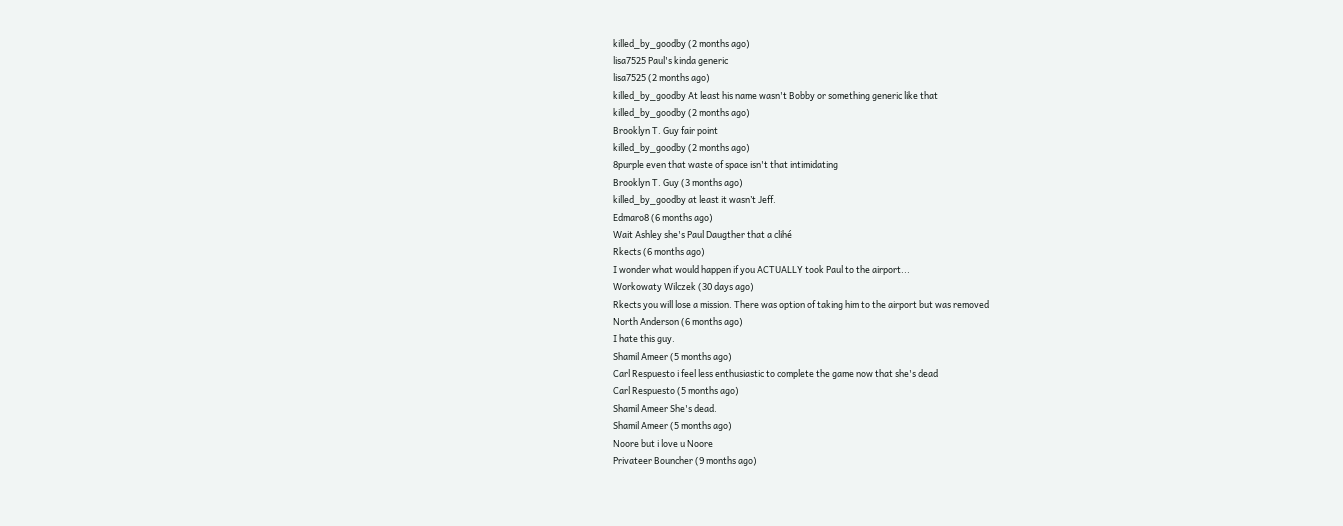killed_by_goodby (2 months ago)
lisa7525 Paul's kinda generic
lisa7525 (2 months ago)
killed_by_goodby At least his name wasn't Bobby or something generic like that
killed_by_goodby (2 months ago)
Brooklyn T. Guy fair point
killed_by_goodby (2 months ago)
8purple even that waste of space isn't that intimidating
Brooklyn T. Guy (3 months ago)
killed_by_goodby at least it wasn’t Jeff.
Edmaro8 (6 months ago)
Wait Ashley she's Paul Daugther that a clihé
Rkects (6 months ago)
I wonder what would happen if you ACTUALLY took Paul to the airport...
Workowaty Wilczek (30 days ago)
Rkects you will lose a mission. There was option of taking him to the airport but was removed
North Anderson (6 months ago)
I hate this guy.
Shamil Ameer (5 months ago)
Carl Respuesto i feel less enthusiastic to complete the game now that she's dead
Carl Respuesto (5 months ago)
Shamil Ameer She's dead.
Shamil Ameer (5 months ago)
Noore but i love u Noore
Privateer Bouncher (9 months ago)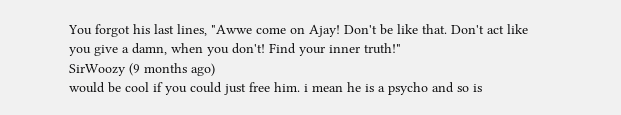You forgot his last lines, "Awwe come on Ajay! Don't be like that. Don't act like you give a damn, when you don't! Find your inner truth!"
SirWoozy (9 months ago)
would be cool if you could just free him. i mean he is a psycho and so is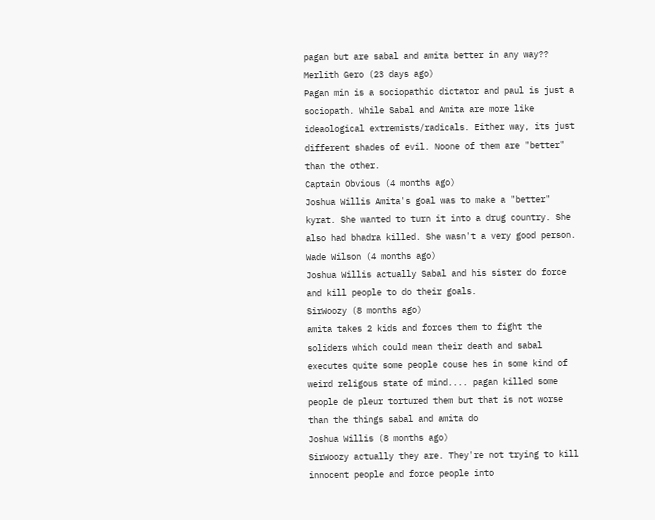pagan but are sabal and amita better in any way??
Merlith Gero (23 days ago)
Pagan min is a sociopathic dictator and paul is just a sociopath. While Sabal and Amita are more like ideaological extremists/radicals. Either way, its just different shades of evil. Noone of them are "better" than the other.
Captain Obvious (4 months ago)
Joshua Willis Amita's goal was to make a "better" kyrat. She wanted to turn it into a drug country. She also had bhadra killed. She wasn't a very good person.
Wade Wilson (4 months ago)
Joshua Willis actually Sabal and his sister do force and kill people to do their goals.
SirWoozy (8 months ago)
amita takes 2 kids and forces them to fight the soliders which could mean their death and sabal executes quite some people couse hes in some kind of weird religous state of mind.... pagan killed some people de pleur tortured them but that is not worse than the things sabal and amita do
Joshua Willis (8 months ago)
SirWoozy actually they are. They're not trying to kill innocent people and force people into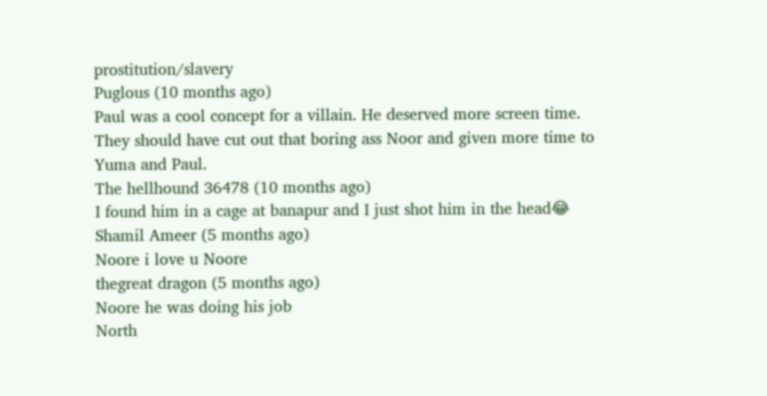prostitution/slavery
Puglous (10 months ago)
Paul was a cool concept for a villain. He deserved more screen time. They should have cut out that boring ass Noor and given more time to Yuma and Paul.
The hellhound 36478 (10 months ago)
I found him in a cage at banapur and I just shot him in the head😂
Shamil Ameer (5 months ago)
Noore i love u Noore
thegreat dragon (5 months ago)
Noore he was doing his job
North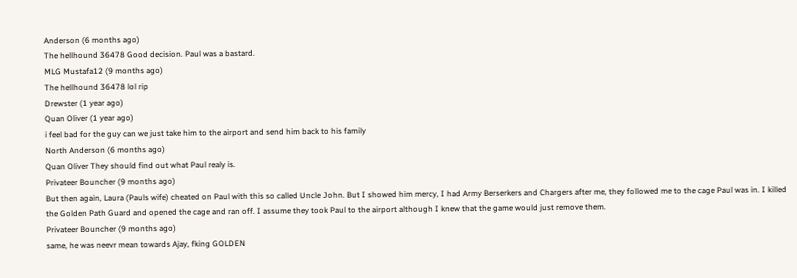Anderson (6 months ago)
The hellhound 36478 Good decision. Paul was a bastard.
MLG Mustafa12 (9 months ago)
The hellhound 36478 lol rip
Drewster (1 year ago)
Quan Oliver (1 year ago)
i feel bad for the guy can we just take him to the airport and send him back to his family
North Anderson (6 months ago)
Quan Oliver They should find out what Paul realy is.
Privateer Bouncher (9 months ago)
But then again, Laura (Pauls wife) cheated on Paul with this so called Uncle John. But I showed him mercy, I had Army Berserkers and Chargers after me, they followed me to the cage Paul was in. I killed the Golden Path Guard and opened the cage and ran off. I assume they took Paul to the airport although I knew that the game would just remove them.
Privateer Bouncher (9 months ago)
same, he was neevr mean towards Ajay, fking GOLDEN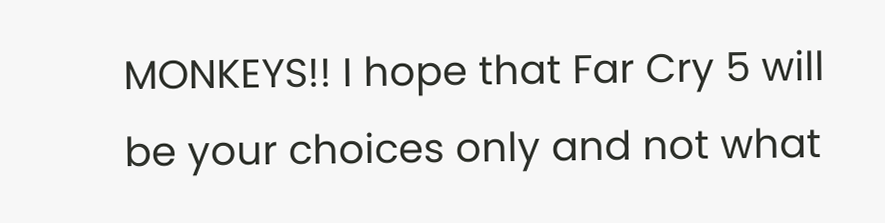MONKEYS!! I hope that Far Cry 5 will be your choices only and not what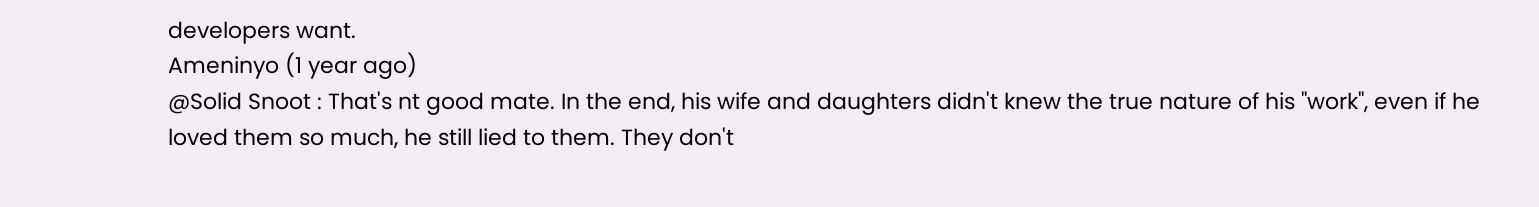developers want.
Ameninyo (1 year ago)
@Solid Snoot : That's nt good mate. In the end, his wife and daughters didn't knew the true nature of his "work", even if he loved them so much, he still lied to them. They don't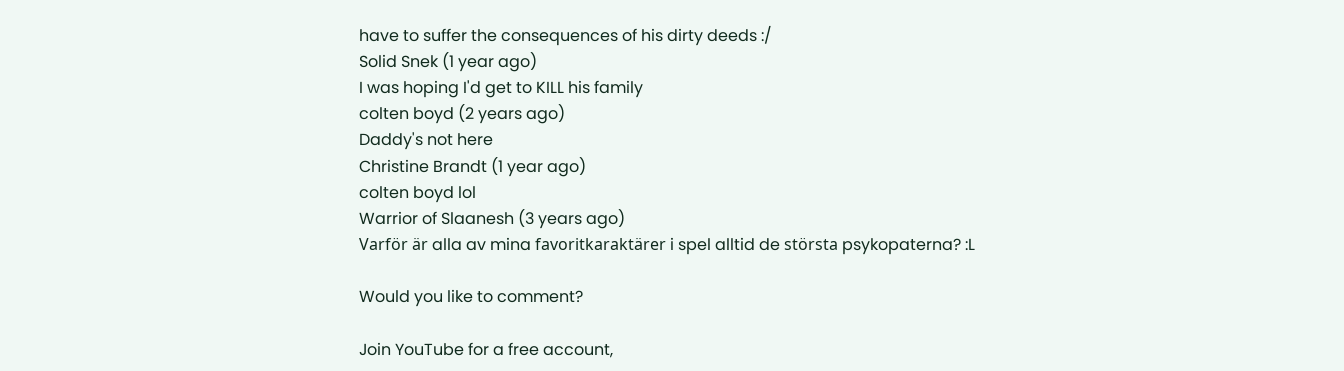have to suffer the consequences of his dirty deeds :/
Solid Snek (1 year ago)
I was hoping I'd get to KILL his family
colten boyd (2 years ago)
Daddy's not here
Christine Brandt (1 year ago)
colten boyd lol
Warrior of Slaanesh (3 years ago)
Varför är alla av mina favoritkaraktärer i spel alltid de största psykopaterna? :L

Would you like to comment?

Join YouTube for a free account,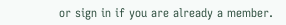or sign in if you are already a member.